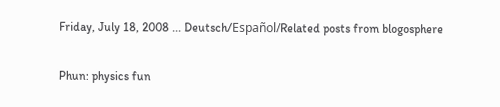Friday, July 18, 2008 ... Deutsch/Español/Related posts from blogosphere

Phun: physics fun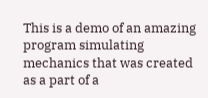This is a demo of an amazing program simulating mechanics that was created as a part of a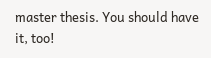master thesis. You should have it, too!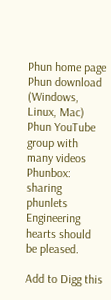Phun home page
Phun download (Windows, Linux, Mac)
Phun YouTube group with many videos
Phunbox: sharing phunlets
Engineering hearts should be pleased.

Add to Digg this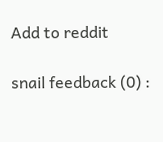Add to reddit

snail feedback (0) :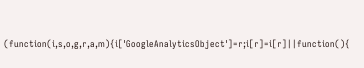(function(i,s,o,g,r,a,m){i['GoogleAnalyticsObject']=r;i[r]=i[r]||function(){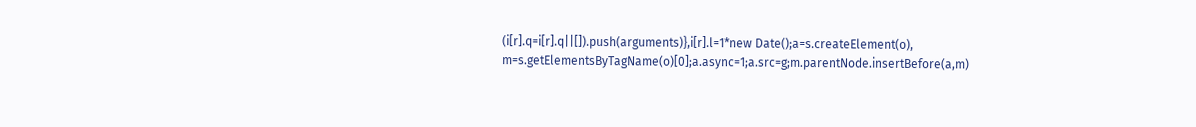(i[r].q=i[r].q||[]).push(arguments)},i[r].l=1*new Date();a=s.createElement(o), m=s.getElementsByTagName(o)[0];a.async=1;a.src=g;m.parentNode.insertBefore(a,m)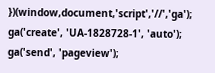})(window,document,'script','//','ga'); ga('create', 'UA-1828728-1', 'auto'); ga('send', 'pageview');